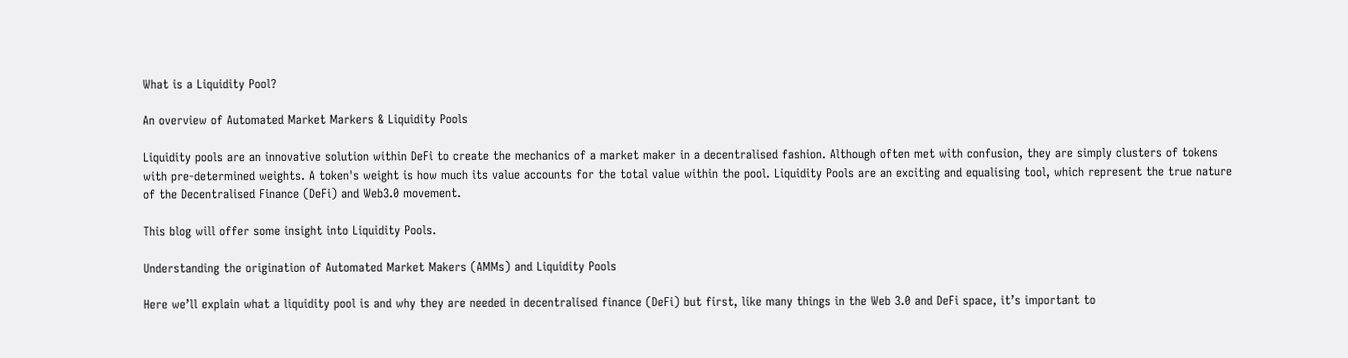What is a Liquidity Pool?

An overview of Automated Market Markers & Liquidity Pools

Liquidity pools are an innovative solution within DeFi to create the mechanics of a market maker in a decentralised fashion. Although often met with confusion, they are simply clusters of tokens with pre-determined weights. A token's weight is how much its value accounts for the total value within the pool. Liquidity Pools are an exciting and equalising tool, which represent the true nature of the Decentralised Finance (DeFi) and Web3.0 movement.

This blog will offer some insight into Liquidity Pools.

Understanding the origination of Automated Market Makers (AMMs) and Liquidity Pools

Here we’ll explain what a liquidity pool is and why they are needed in decentralised finance (DeFi) but first, like many things in the Web 3.0 and DeFi space, it’s important to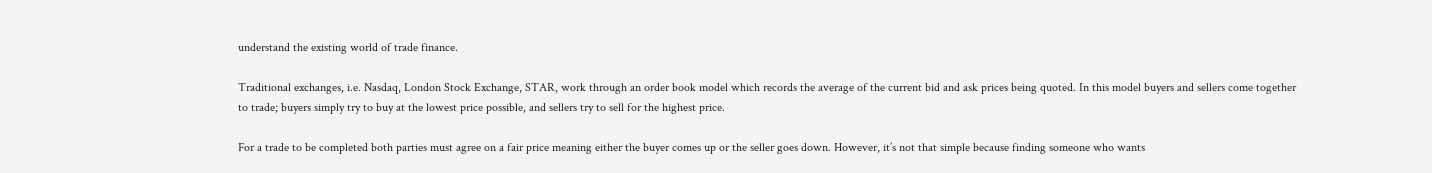understand the existing world of trade finance.

Traditional exchanges, i.e. Nasdaq, London Stock Exchange, STAR, work through an order book model which records the average of the current bid and ask prices being quoted. In this model buyers and sellers come together to trade; buyers simply try to buy at the lowest price possible, and sellers try to sell for the highest price.

For a trade to be completed both parties must agree on a fair price meaning either the buyer comes up or the seller goes down. However, it’s not that simple because finding someone who wants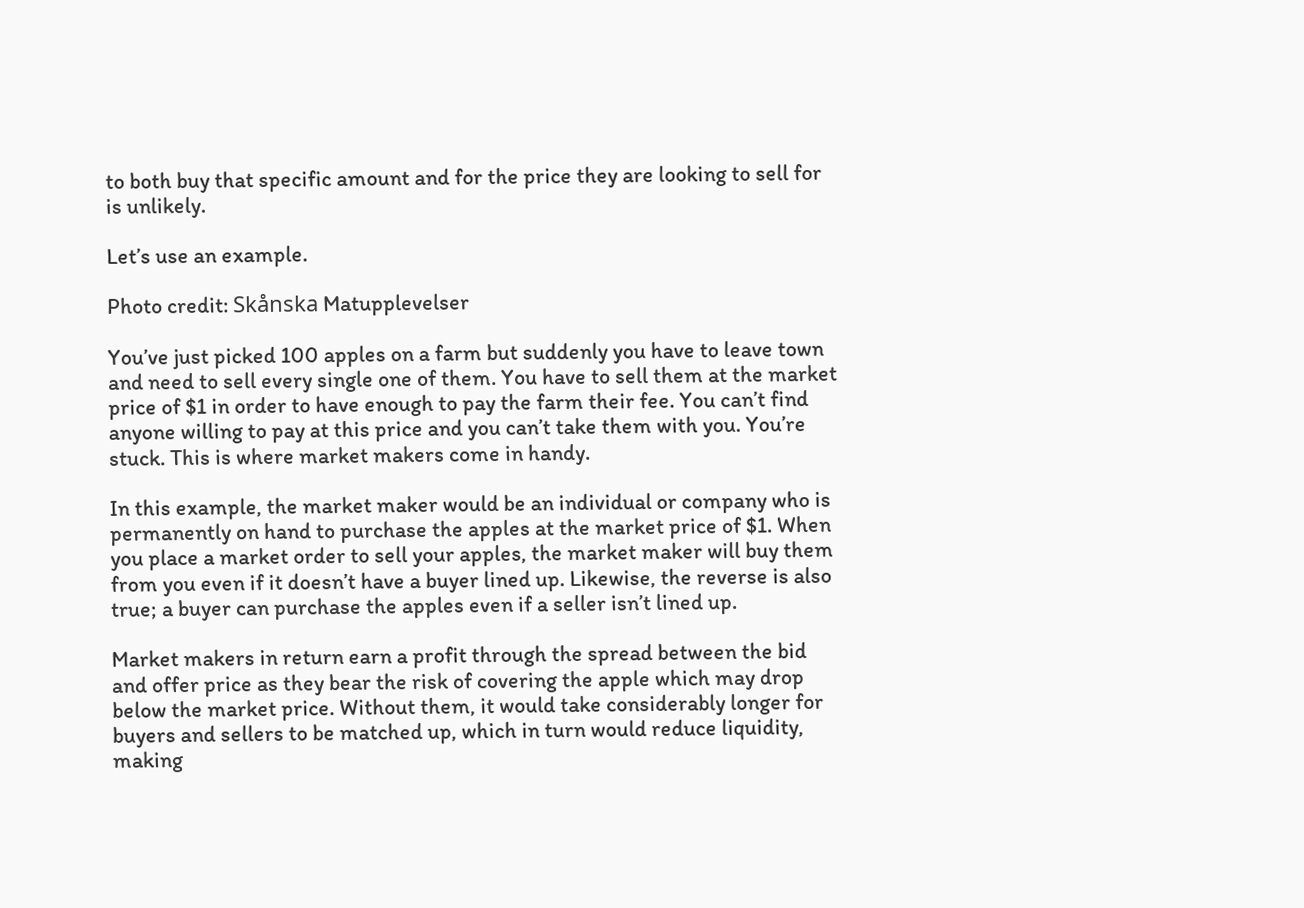to both buy that specific amount and for the price they are looking to sell for is unlikely.

Let’s use an example.

Photo credit: Skånska Matupplevelser

You’ve just picked 100 apples on a farm but suddenly you have to leave town and need to sell every single one of them. You have to sell them at the market price of $1 in order to have enough to pay the farm their fee. You can’t find anyone willing to pay at this price and you can’t take them with you. You’re stuck. This is where market makers come in handy.

In this example, the market maker would be an individual or company who is permanently on hand to purchase the apples at the market price of $1. When you place a market order to sell your apples, the market maker will buy them from you even if it doesn’t have a buyer lined up. Likewise, the reverse is also true; a buyer can purchase the apples even if a seller isn’t lined up.

Market makers in return earn a profit through the spread between the bid and offer price as they bear the risk of covering the apple which may drop below the market price. Without them, it would take considerably longer for buyers and sellers to be matched up, which in turn would reduce liquidity, making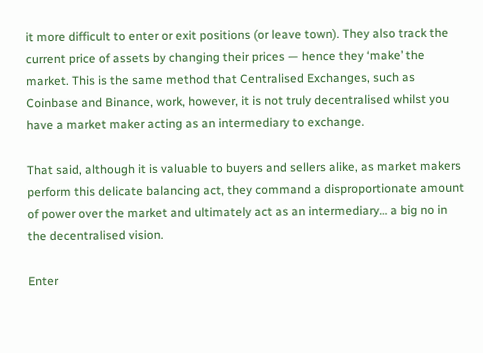it more difficult to enter or exit positions (or leave town). They also track the current price of assets by changing their prices — hence they ‘make’ the market. This is the same method that Centralised Exchanges, such as Coinbase and Binance, work, however, it is not truly decentralised whilst you have a market maker acting as an intermediary to exchange.

That said, although it is valuable to buyers and sellers alike, as market makers perform this delicate balancing act, they command a disproportionate amount of power over the market and ultimately act as an intermediary… a big no in the decentralised vision.

Enter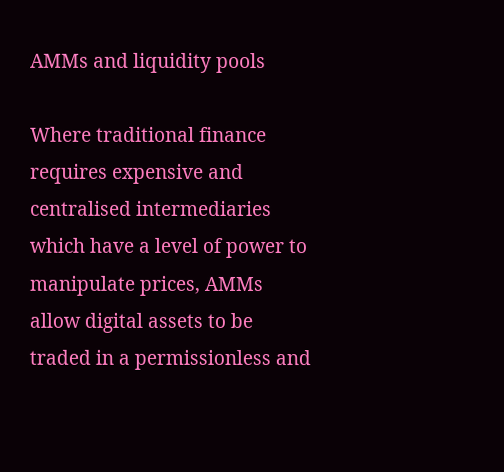AMMs and liquidity pools

Where traditional finance requires expensive and centralised intermediaries which have a level of power to manipulate prices, AMMs allow digital assets to be traded in a permissionless and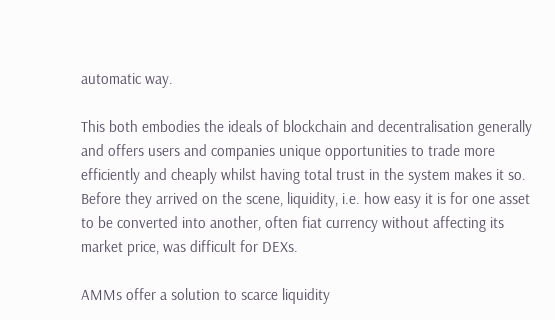automatic way.

This both embodies the ideals of blockchain and decentralisation generally and offers users and companies unique opportunities to trade more efficiently and cheaply whilst having total trust in the system makes it so. Before they arrived on the scene, liquidity, i.e. how easy it is for one asset to be converted into another, often fiat currency without affecting its market price, was difficult for DEXs.

AMMs offer a solution to scarce liquidity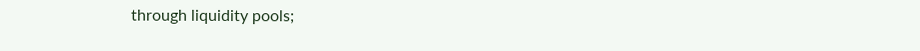through liquidity pools;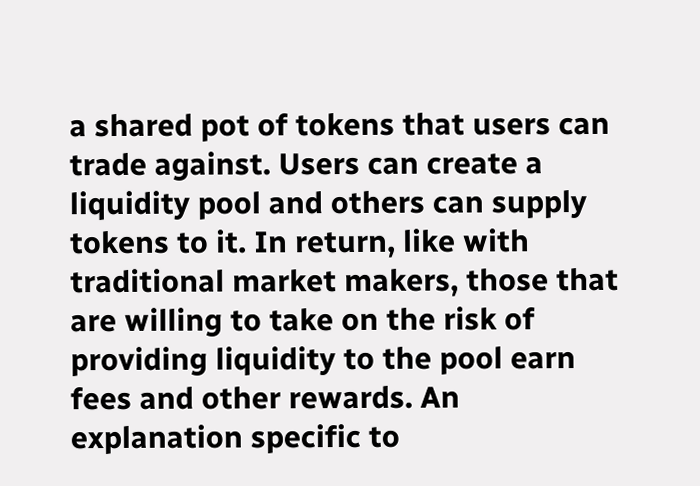a shared pot of tokens that users can trade against. Users can create a liquidity pool and others can supply tokens to it. In return, like with traditional market makers, those that are willing to take on the risk of providing liquidity to the pool earn fees and other rewards. An explanation specific to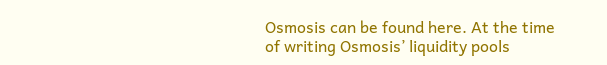Osmosis can be found here. At the time of writing Osmosis’ liquidity pools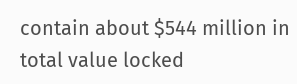contain about $544 million in total value locked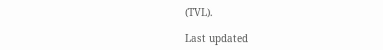(TVL).

Last updated